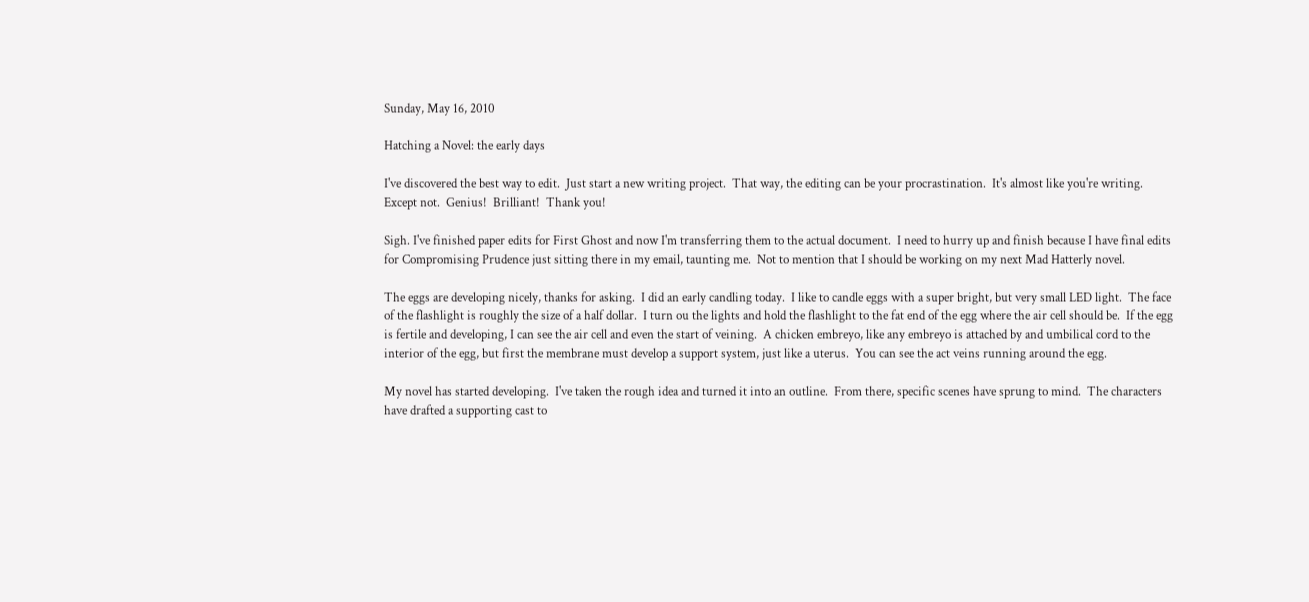Sunday, May 16, 2010

Hatching a Novel: the early days

I've discovered the best way to edit.  Just start a new writing project.  That way, the editing can be your procrastination.  It's almost like you're writing.  Except not.  Genius!  Brilliant!  Thank you!

Sigh. I've finished paper edits for First Ghost and now I'm transferring them to the actual document.  I need to hurry up and finish because I have final edits for Compromising Prudence just sitting there in my email, taunting me.  Not to mention that I should be working on my next Mad Hatterly novel.

The eggs are developing nicely, thanks for asking.  I did an early candling today.  I like to candle eggs with a super bright, but very small LED light.  The face of the flashlight is roughly the size of a half dollar.  I turn ou the lights and hold the flashlight to the fat end of the egg where the air cell should be.  If the egg is fertile and developing, I can see the air cell and even the start of veining.  A chicken embreyo, like any embreyo is attached by and umbilical cord to the interior of the egg, but first the membrane must develop a support system, just like a uterus.  You can see the act veins running around the egg.

My novel has started developing.  I've taken the rough idea and turned it into an outline.  From there, specific scenes have sprung to mind.  The characters have drafted a supporting cast to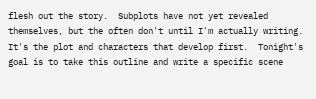flesh out the story.  Subplots have not yet revealed themselves, but the often don't until I'm actually writing.  It's the plot and characters that develop first.  Tonight's goal is to take this outline and write a specific scene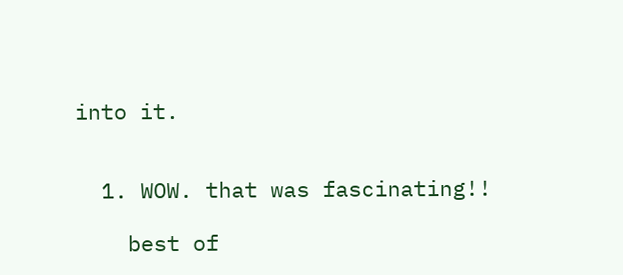into it.


  1. WOW. that was fascinating!!

    best of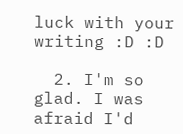luck with your writing :D :D

  2. I'm so glad. I was afraid I'd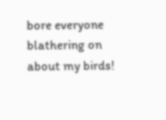bore everyone blathering on about my birds!